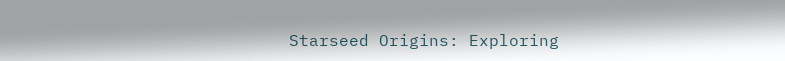Starseed Origins: Exploring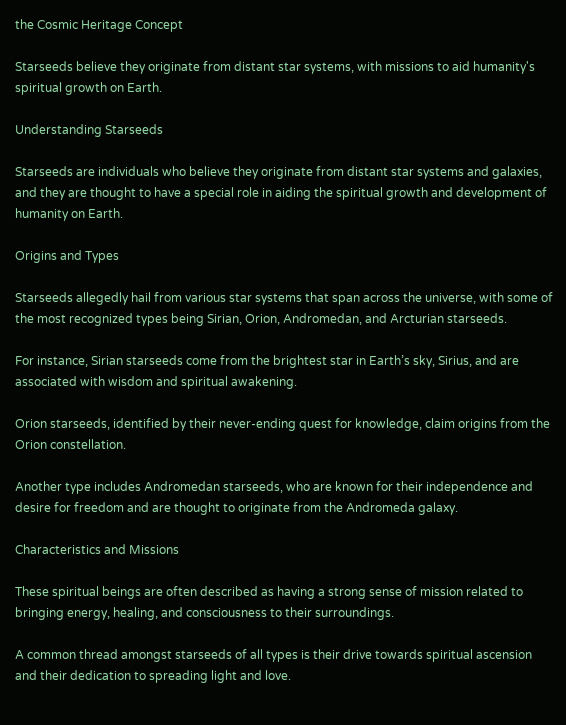the Cosmic Heritage Concept

Starseeds believe they originate from distant star systems, with missions to aid humanity's spiritual growth on Earth.

Understanding Starseeds

Starseeds are individuals who believe they originate from distant star systems and galaxies, and they are thought to have a special role in aiding the spiritual growth and development of humanity on Earth.

Origins and Types

Starseeds allegedly hail from various star systems that span across the universe, with some of the most recognized types being Sirian, Orion, Andromedan, and Arcturian starseeds.

For instance, Sirian starseeds come from the brightest star in Earth’s sky, Sirius, and are associated with wisdom and spiritual awakening.

Orion starseeds, identified by their never-ending quest for knowledge, claim origins from the Orion constellation.

Another type includes Andromedan starseeds, who are known for their independence and desire for freedom and are thought to originate from the Andromeda galaxy.

Characteristics and Missions

These spiritual beings are often described as having a strong sense of mission related to bringing energy, healing, and consciousness to their surroundings.

A common thread amongst starseeds of all types is their drive towards spiritual ascension and their dedication to spreading light and love.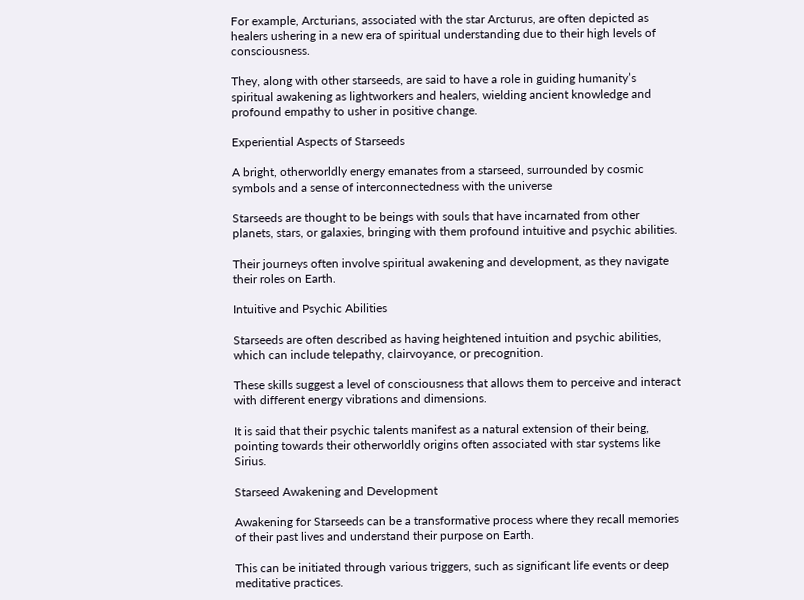For example, Arcturians, associated with the star Arcturus, are often depicted as healers ushering in a new era of spiritual understanding due to their high levels of consciousness.

They, along with other starseeds, are said to have a role in guiding humanity’s spiritual awakening as lightworkers and healers, wielding ancient knowledge and profound empathy to usher in positive change.

Experiential Aspects of Starseeds

A bright, otherworldly energy emanates from a starseed, surrounded by cosmic symbols and a sense of interconnectedness with the universe

Starseeds are thought to be beings with souls that have incarnated from other planets, stars, or galaxies, bringing with them profound intuitive and psychic abilities.

Their journeys often involve spiritual awakening and development, as they navigate their roles on Earth.

Intuitive and Psychic Abilities

Starseeds are often described as having heightened intuition and psychic abilities, which can include telepathy, clairvoyance, or precognition.

These skills suggest a level of consciousness that allows them to perceive and interact with different energy vibrations and dimensions.

It is said that their psychic talents manifest as a natural extension of their being, pointing towards their otherworldly origins often associated with star systems like Sirius.

Starseed Awakening and Development

Awakening for Starseeds can be a transformative process where they recall memories of their past lives and understand their purpose on Earth.

This can be initiated through various triggers, such as significant life events or deep meditative practices.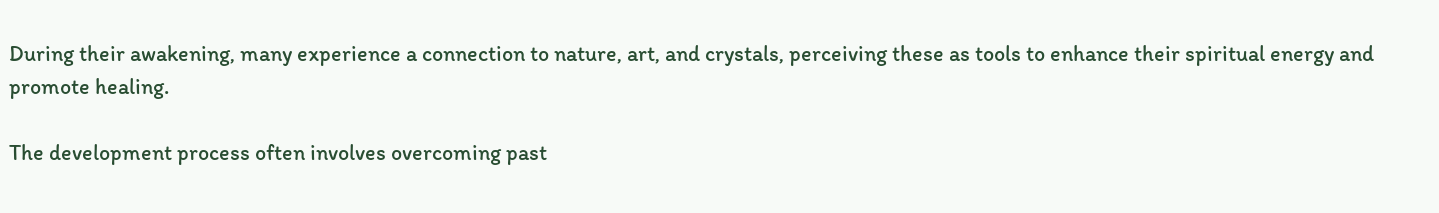During their awakening, many experience a connection to nature, art, and crystals, perceiving these as tools to enhance their spiritual energy and promote healing.

The development process often involves overcoming past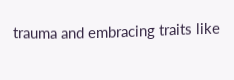trauma and embracing traits like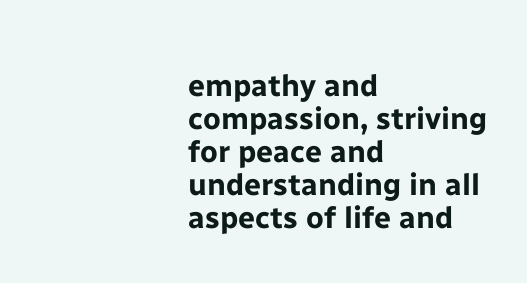empathy and compassion, striving for peace and understanding in all aspects of life and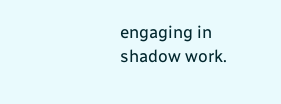engaging in shadow work.